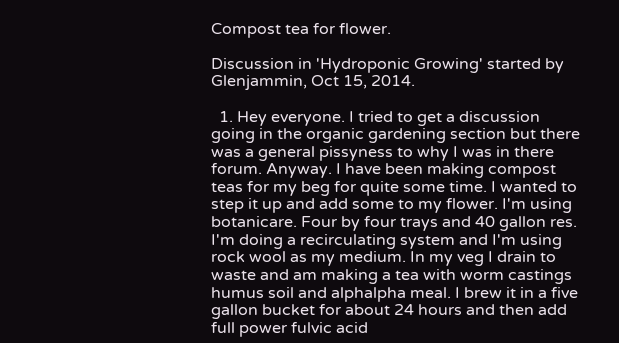Compost tea for flower.

Discussion in 'Hydroponic Growing' started by Glenjammin, Oct 15, 2014.

  1. Hey everyone. I tried to get a discussion going in the organic gardening section but there was a general pissyness to why I was in there forum. Anyway. I have been making compost teas for my beg for quite some time. I wanted to step it up and add some to my flower. I'm using botanicare. Four by four trays and 40 gallon res. I'm doing a recirculating system and I'm using rock wool as my medium. In my veg I drain to waste and am making a tea with worm castings humus soil and alphalpha meal. I brew it in a five gallon bucket for about 24 hours and then add full power fulvic acid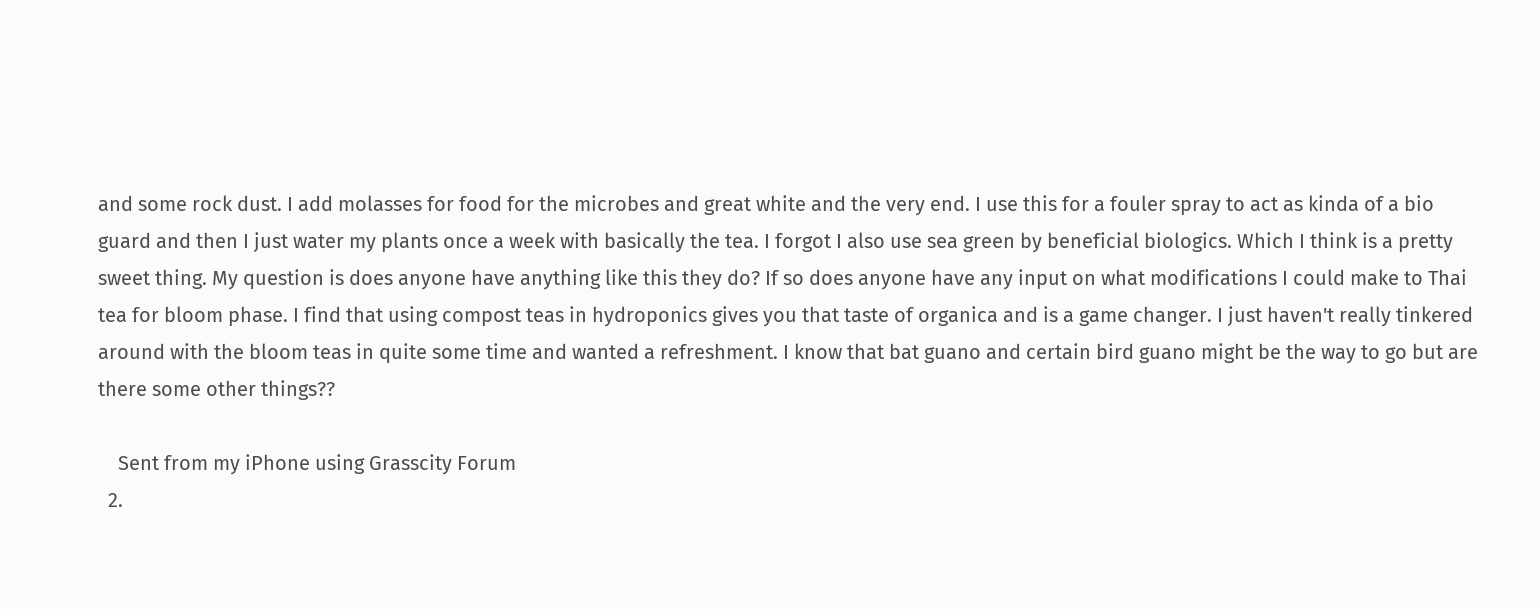and some rock dust. I add molasses for food for the microbes and great white and the very end. I use this for a fouler spray to act as kinda of a bio guard and then I just water my plants once a week with basically the tea. I forgot I also use sea green by beneficial biologics. Which I think is a pretty sweet thing. My question is does anyone have anything like this they do? If so does anyone have any input on what modifications I could make to Thai tea for bloom phase. I find that using compost teas in hydroponics gives you that taste of organica and is a game changer. I just haven't really tinkered around with the bloom teas in quite some time and wanted a refreshment. I know that bat guano and certain bird guano might be the way to go but are there some other things??

    Sent from my iPhone using Grasscity Forum
  2.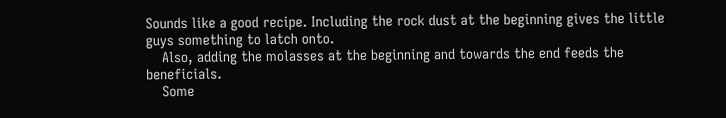Sounds like a good recipe. Including the rock dust at the beginning gives the little guys something to latch onto.
    Also, adding the molasses at the beginning and towards the end feeds the beneficials.
    Some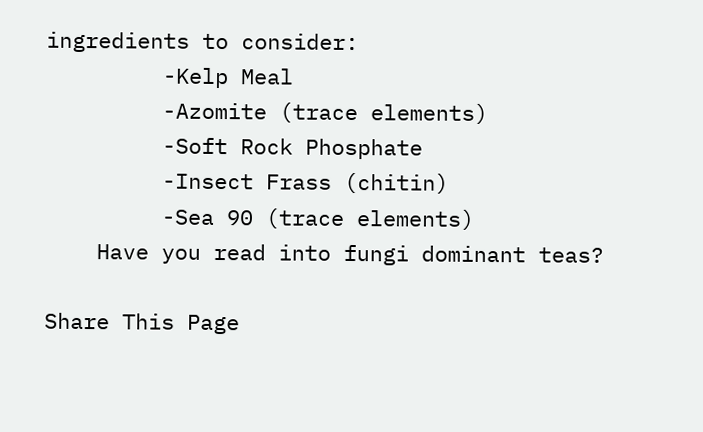ingredients to consider:
         -Kelp Meal
         -Azomite (trace elements)
         -Soft Rock Phosphate
         -Insect Frass (chitin)
         -Sea 90 (trace elements)
    Have you read into fungi dominant teas?

Share This Page